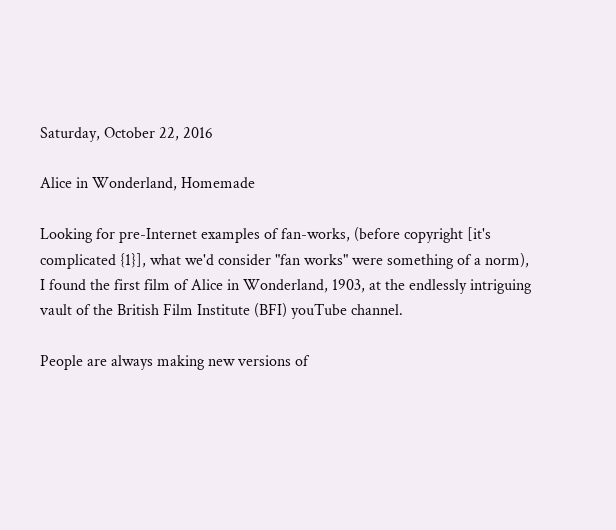Saturday, October 22, 2016

Alice in Wonderland, Homemade

Looking for pre-Internet examples of fan-works, (before copyright [it's complicated {1}], what we'd consider "fan works" were something of a norm), I found the first film of Alice in Wonderland, 1903, at the endlessly intriguing vault of the British Film Institute (BFI) youTube channel.

People are always making new versions of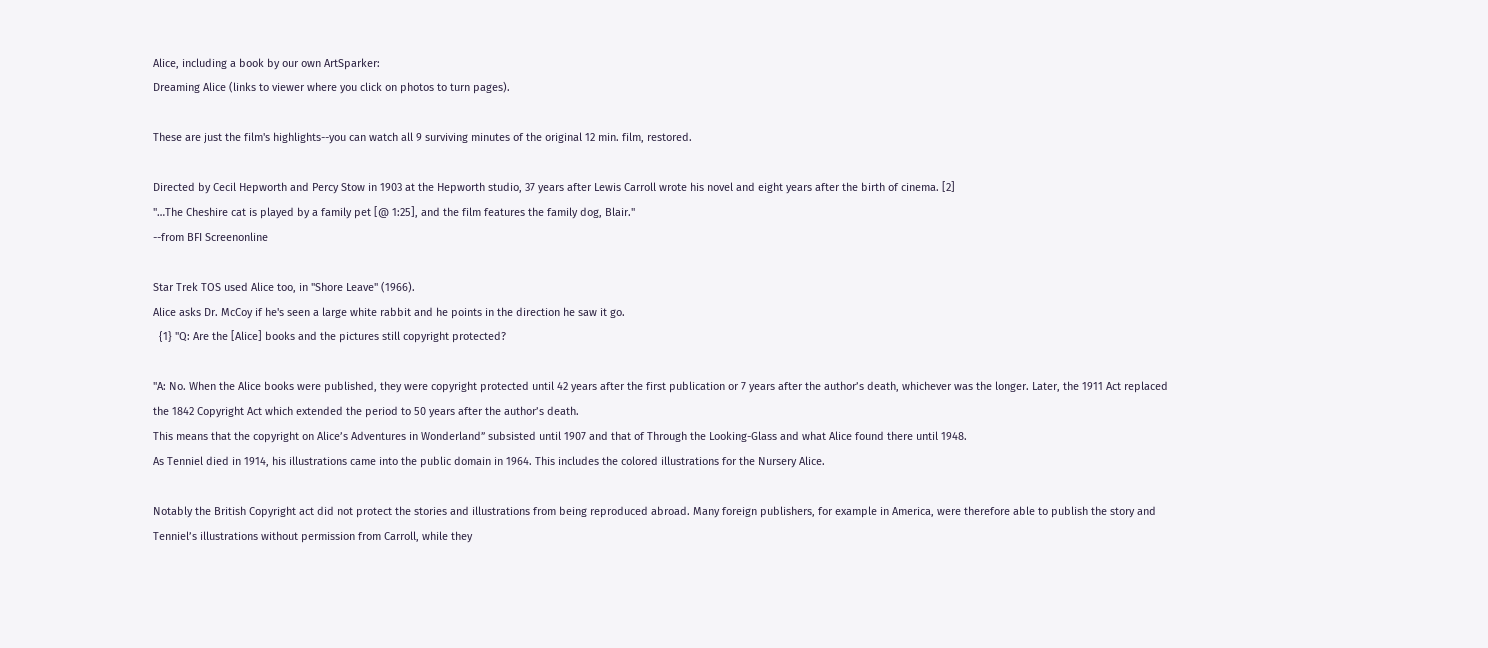Alice, including a book by our own ArtSparker:
Dreaming Alice (links to viewer where you click on photos to turn pages).

These are just the film's highlights--you can watch all 9 surviving minutes of the original 12 min. film, restored.

Directed by Cecil Hepworth and Percy Stow in 1903 at the Hepworth studio, 37 years after Lewis Carroll wrote his novel and eight years after the birth of cinema. [2]
"…The Cheshire cat is played by a family pet [@ 1:25], and the film features the family dog, Blair."
--from BFI Screenonline

Star Trek TOS used Alice too, in "Shore Leave" (1966).
Alice asks Dr. McCoy if he's seen a large white rabbit and he points in the direction he saw it go.
  {1} "Q: Are the [Alice] books and the pictures still copyright protected?

"A: No. When the Alice books were published, they were copyright protected until 42 years after the first publication or 7 years after the author’s death, whichever was the longer. Later, the 1911 Act replaced the 1842 Copyright Act which extended the period to 50 years after the author’s death.
This means that the copyright on Alice’s Adventures in Wonderland” subsisted until 1907 and that of Through the Looking-Glass and what Alice found there until 1948.
As Tenniel died in 1914, his illustrations came into the public domain in 1964. This includes the colored illustrations for the Nursery Alice.

Notably the British Copyright act did not protect the stories and illustrations from being reproduced abroad. Many foreign publishers, for example in America, were therefore able to publish the story and Tenniel’s illustrations without permission from Carroll, while they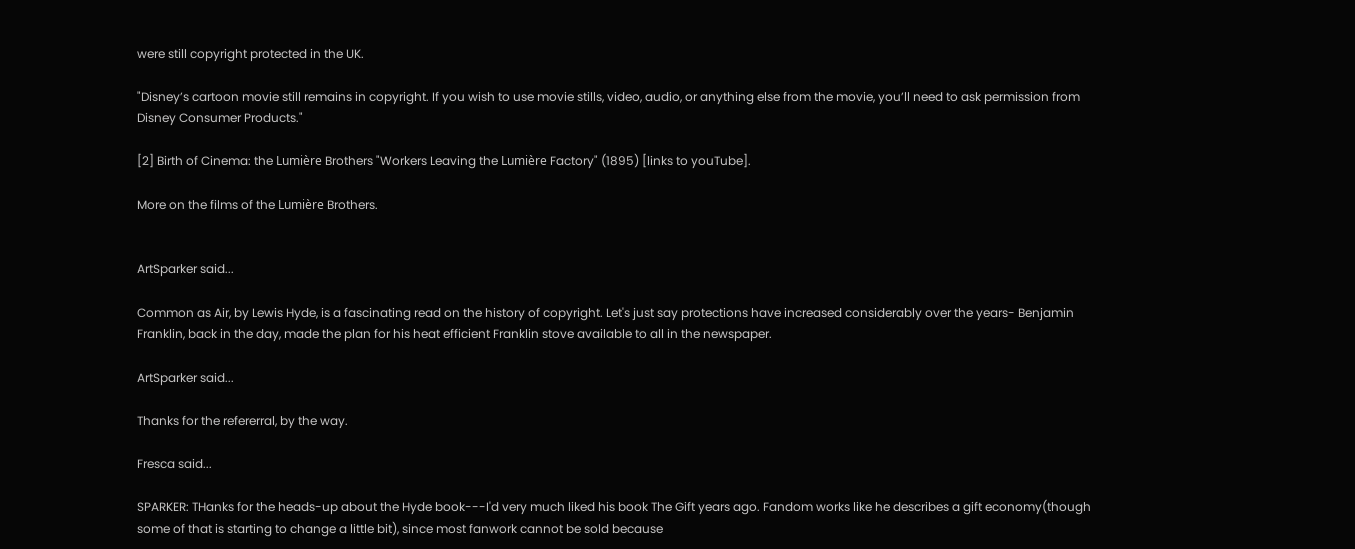were still copyright protected in the UK.

"Disney’s cartoon movie still remains in copyright. If you wish to use movie stills, video, audio, or anything else from the movie, you’ll need to ask permission from Disney Consumer Products."

[2] Birth of Cinema: the Lumière Brothers "Workers Leaving the Lumière Factory" (1895) [links to youTube].

More on the films of the Lumière Brothers.


ArtSparker said...

Common as Air, by Lewis Hyde, is a fascinating read on the history of copyright. Let's just say protections have increased considerably over the years- Benjamin Franklin, back in the day, made the plan for his heat efficient Franklin stove available to all in the newspaper.

ArtSparker said...

Thanks for the refererral, by the way.

Fresca said...

SPARKER: THanks for the heads-up about the Hyde book---I'd very much liked his book The Gift years ago. Fandom works like he describes a gift economy(though some of that is starting to change a little bit), since most fanwork cannot be sold because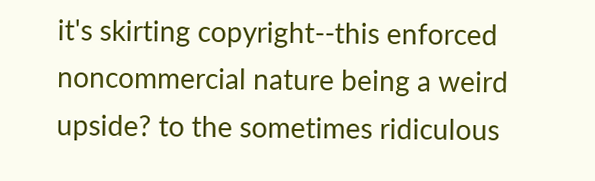it's skirting copyright--this enforced noncommercial nature being a weird upside? to the sometimes ridiculous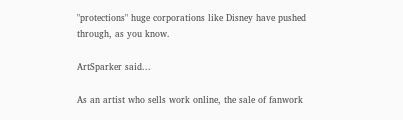"protections" huge corporations like Disney have pushed through, as you know.

ArtSparker said...

As an artist who sells work online, the sale of fanwork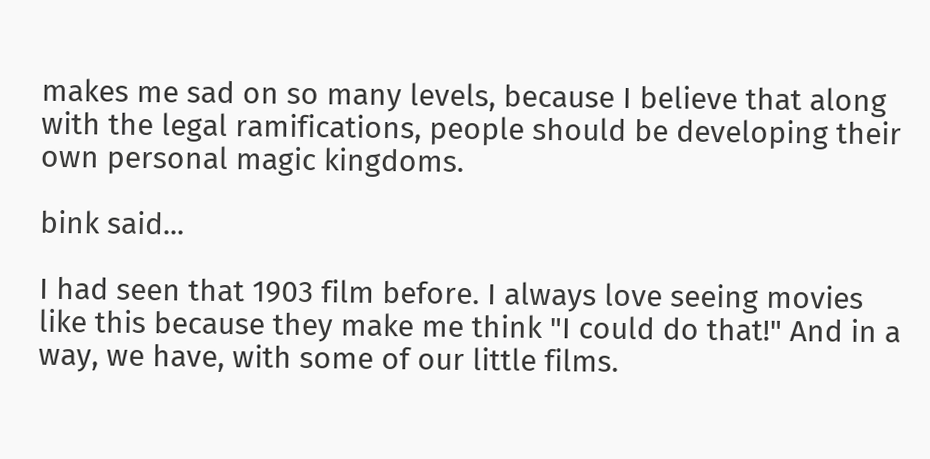makes me sad on so many levels, because I believe that along with the legal ramifications, people should be developing their own personal magic kingdoms.

bink said...

I had seen that 1903 film before. I always love seeing movies like this because they make me think "I could do that!" And in a way, we have, with some of our little films.